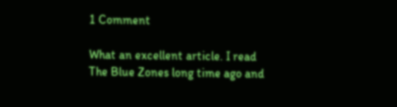1 Comment

What an excellent article. I read The Blue Zones long time ago and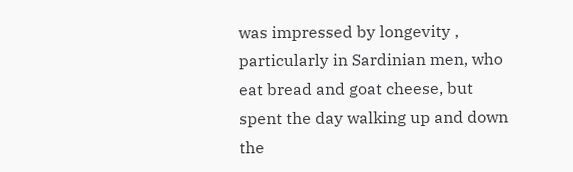was impressed by longevity , particularly in Sardinian men, who eat bread and goat cheese, but spent the day walking up and down the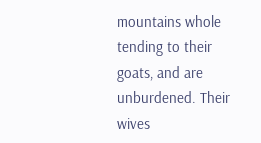mountains whole tending to their goats, and are unburdened. Their wives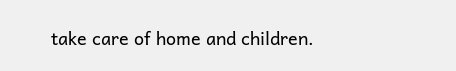take care of home and children.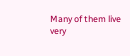Many of them live very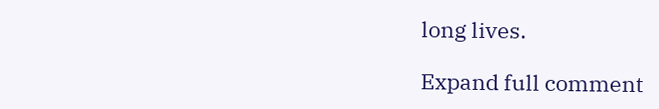long lives.

Expand full comment